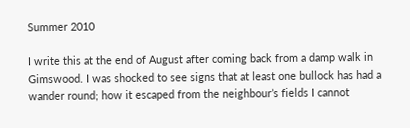Summer 2010

I write this at the end of August after coming back from a damp walk in Gimswood. I was shocked to see signs that at least one bullock has had a wander round; how it escaped from the neighbour’s fields I cannot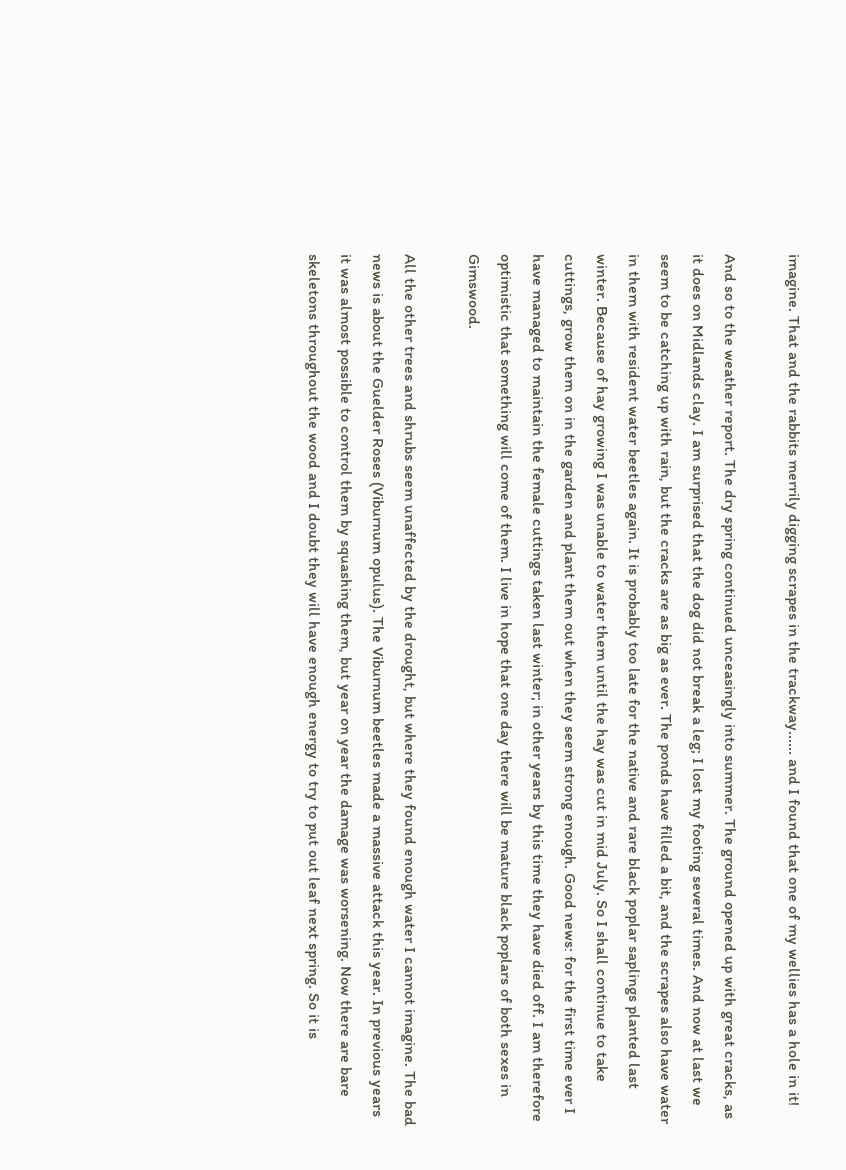imagine. That and the rabbits merrily digging scrapes in the trackway...... and I found that one of my wellies has a hole in it!

And so to the weather report. The dry spring continued unceasingly into summer. The ground opened up with great cracks, as it does on Midlands clay. I am surprised that the dog did not break a leg; I lost my footing several times. And now at last we seem to be catching up with rain, but the cracks are as big as ever. The ponds have filled a bit, and the scrapes also have water in them with resident water beetles again. It is probably too late for the native and rare black poplar saplings planted last winter. Because of hay growing I was unable to water them until the hay was cut in mid July. So I shall continue to take cuttings, grow them on in the garden and plant them out when they seem strong enough. Good news: for the first time ever I have managed to maintain the female cuttings taken last winter; in other years by this time they have died off. I am therefore optimistic that something will come of them. I live in hope that one day there will be mature black poplars of both sexes in Gimswood.

All the other trees and shrubs seem unaffected by the drought, but where they found enough water I cannot imagine. The bad news is about the Guelder Roses (Viburnum opulus). The Viburnum beetles made a massive attack this year. In previous years it was almost possible to control them by squashing them, but year on year the damage was worsening. Now there are bare skeletons throughout the wood and I doubt they will have enough energy to try to put out leaf next spring. So it is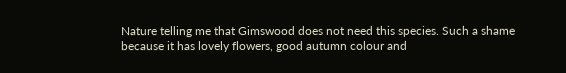Nature telling me that Gimswood does not need this species. Such a shame because it has lovely flowers, good autumn colour and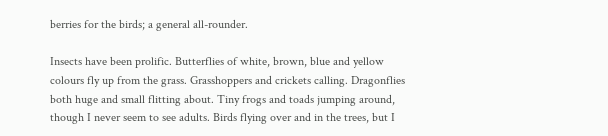berries for the birds; a general all-rounder.

Insects have been prolific. Butterflies of white, brown, blue and yellow colours fly up from the grass. Grasshoppers and crickets calling. Dragonflies both huge and small flitting about. Tiny frogs and toads jumping around, though I never seem to see adults. Birds flying over and in the trees, but I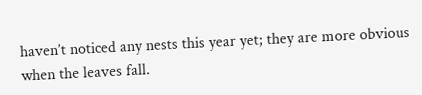haven’t noticed any nests this year yet; they are more obvious when the leaves fall.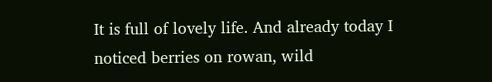It is full of lovely life. And already today I noticed berries on rowan, wild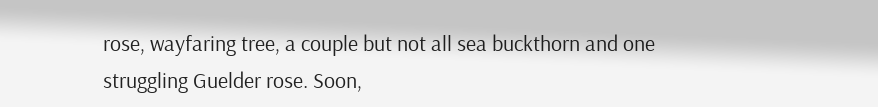rose, wayfaring tree, a couple but not all sea buckthorn and one struggling Guelder rose. Soon,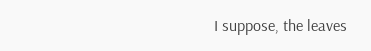I suppose, the leaves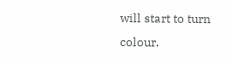will start to turn colour.